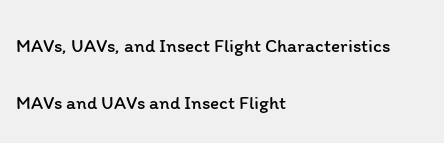MAVs, UAVs, and Insect Flight Characteristics

MAVs and UAVs and Insect Flight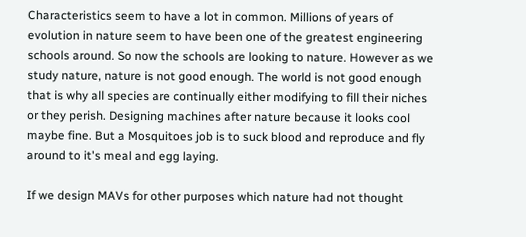Characteristics seem to have a lot in common. Millions of years of evolution in nature seem to have been one of the greatest engineering schools around. So now the schools are looking to nature. However as we study nature, nature is not good enough. The world is not good enough that is why all species are continually either modifying to fill their niches or they perish. Designing machines after nature because it looks cool maybe fine. But a Mosquitoes job is to suck blood and reproduce and fly around to it's meal and egg laying.

If we design MAVs for other purposes which nature had not thought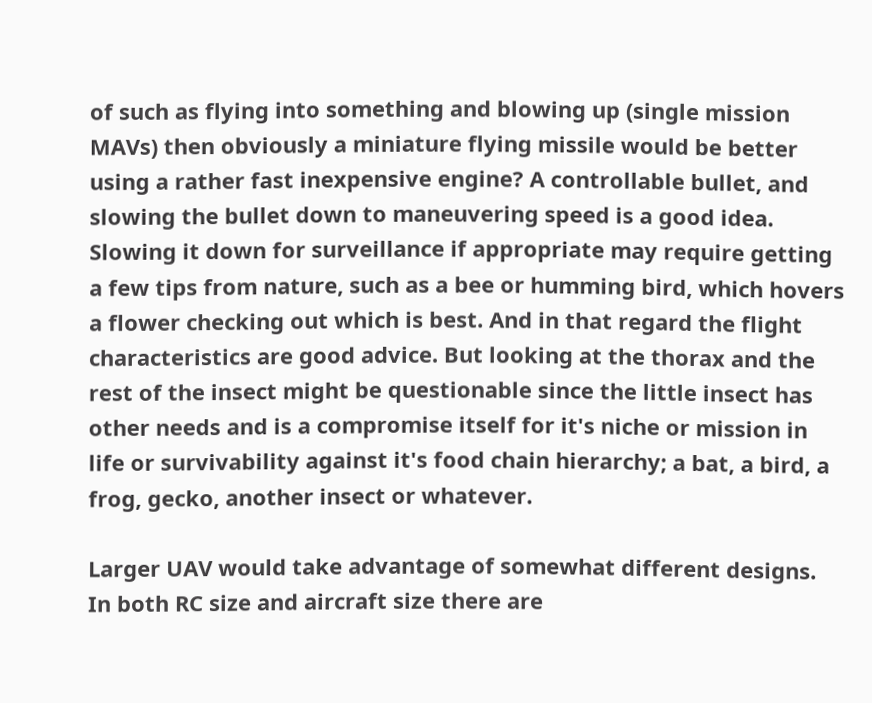of such as flying into something and blowing up (single mission MAVs) then obviously a miniature flying missile would be better using a rather fast inexpensive engine? A controllable bullet, and slowing the bullet down to maneuvering speed is a good idea. Slowing it down for surveillance if appropriate may require getting a few tips from nature, such as a bee or humming bird, which hovers a flower checking out which is best. And in that regard the flight characteristics are good advice. But looking at the thorax and the rest of the insect might be questionable since the little insect has other needs and is a compromise itself for it's niche or mission in life or survivability against it's food chain hierarchy; a bat, a bird, a frog, gecko, another insect or whatever.

Larger UAV would take advantage of somewhat different designs. In both RC size and aircraft size there are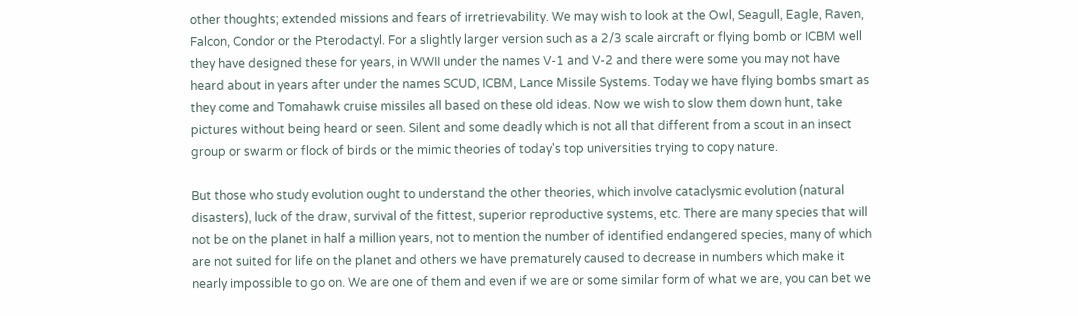other thoughts; extended missions and fears of irretrievability. We may wish to look at the Owl, Seagull, Eagle, Raven, Falcon, Condor or the Pterodactyl. For a slightly larger version such as a 2/3 scale aircraft or flying bomb or ICBM well they have designed these for years, in WWII under the names V-1 and V-2 and there were some you may not have heard about in years after under the names SCUD, ICBM, Lance Missile Systems. Today we have flying bombs smart as they come and Tomahawk cruise missiles all based on these old ideas. Now we wish to slow them down hunt, take pictures without being heard or seen. Silent and some deadly which is not all that different from a scout in an insect group or swarm or flock of birds or the mimic theories of today's top universities trying to copy nature.

But those who study evolution ought to understand the other theories, which involve cataclysmic evolution (natural disasters), luck of the draw, survival of the fittest, superior reproductive systems, etc. There are many species that will not be on the planet in half a million years, not to mention the number of identified endangered species, many of which are not suited for life on the planet and others we have prematurely caused to decrease in numbers which make it nearly impossible to go on. We are one of them and even if we are or some similar form of what we are, you can bet we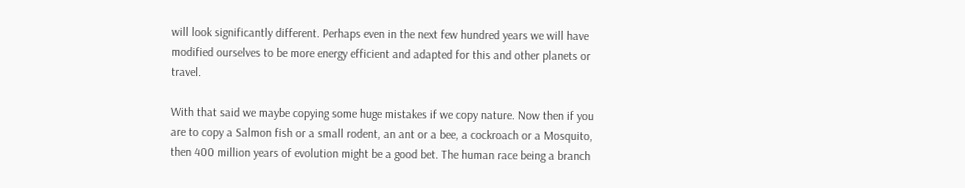will look significantly different. Perhaps even in the next few hundred years we will have modified ourselves to be more energy efficient and adapted for this and other planets or travel.

With that said we maybe copying some huge mistakes if we copy nature. Now then if you are to copy a Salmon fish or a small rodent, an ant or a bee, a cockroach or a Mosquito, then 400 million years of evolution might be a good bet. The human race being a branch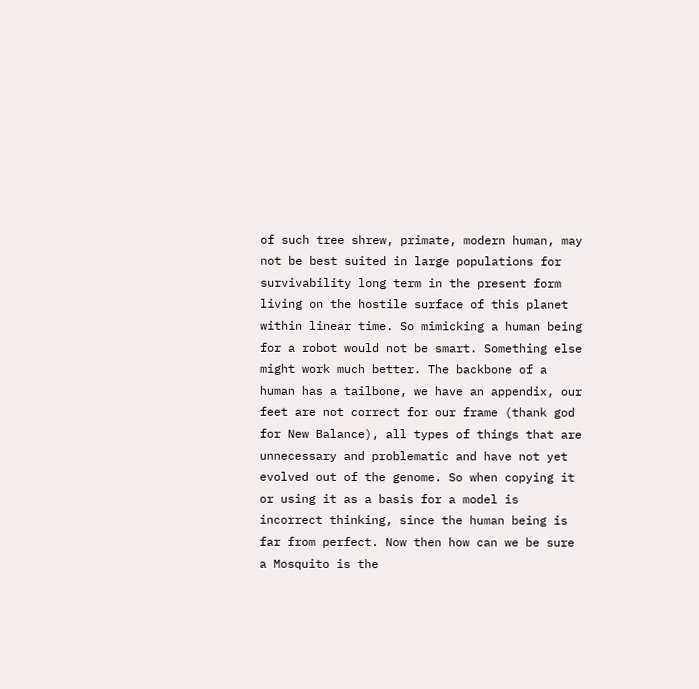of such tree shrew, primate, modern human, may not be best suited in large populations for survivability long term in the present form living on the hostile surface of this planet within linear time. So mimicking a human being for a robot would not be smart. Something else might work much better. The backbone of a human has a tailbone, we have an appendix, our feet are not correct for our frame (thank god for New Balance), all types of things that are unnecessary and problematic and have not yet evolved out of the genome. So when copying it or using it as a basis for a model is incorrect thinking, since the human being is far from perfect. Now then how can we be sure a Mosquito is the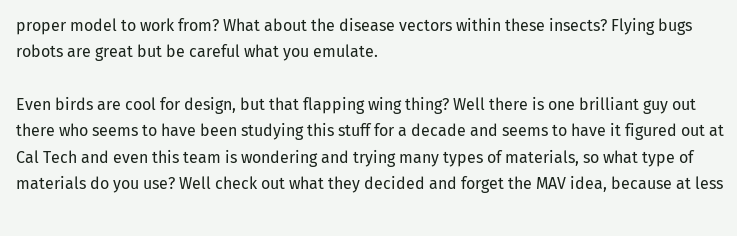proper model to work from? What about the disease vectors within these insects? Flying bugs robots are great but be careful what you emulate.

Even birds are cool for design, but that flapping wing thing? Well there is one brilliant guy out there who seems to have been studying this stuff for a decade and seems to have it figured out at Cal Tech and even this team is wondering and trying many types of materials, so what type of materials do you use? Well check out what they decided and forget the MAV idea, because at less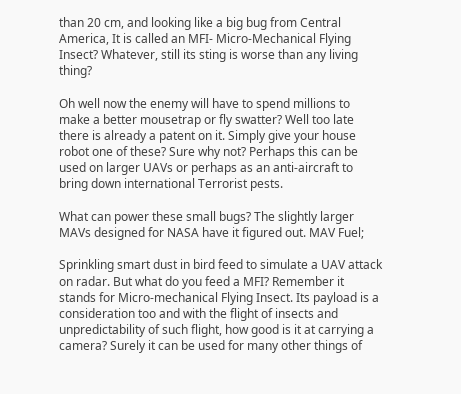than 20 cm, and looking like a big bug from Central America, It is called an MFI- Micro-Mechanical Flying Insect? Whatever, still its sting is worse than any living thing?

Oh well now the enemy will have to spend millions to make a better mousetrap or fly swatter? Well too late there is already a patent on it. Simply give your house robot one of these? Sure why not? Perhaps this can be used on larger UAVs or perhaps as an anti-aircraft to bring down international Terrorist pests.

What can power these small bugs? The slightly larger MAVs designed for NASA have it figured out. MAV Fuel;

Sprinkling smart dust in bird feed to simulate a UAV attack on radar. But what do you feed a MFI? Remember it stands for Micro-mechanical Flying Insect. Its payload is a consideration too and with the flight of insects and unpredictability of such flight, how good is it at carrying a camera? Surely it can be used for many other things of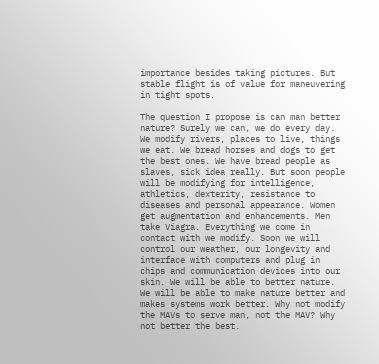importance besides taking pictures. But stable flight is of value for maneuvering in tight spots.

The question I propose is can man better nature? Surely we can, we do every day. We modify rivers, places to live, things we eat. We bread horses and dogs to get the best ones. We have bread people as slaves, sick idea really. But soon people will be modifying for intelligence, athletics, dexterity, resistance to diseases and personal appearance. Women get augmentation and enhancements. Men take Viagra. Everything we come in contact with we modify. Soon we will control our weather, our longevity and interface with computers and plug in chips and communication devices into our skin. We will be able to better nature. We will be able to make nature better and makes systems work better. Why not modify the MAVs to serve man, not the MAV? Why not better the best.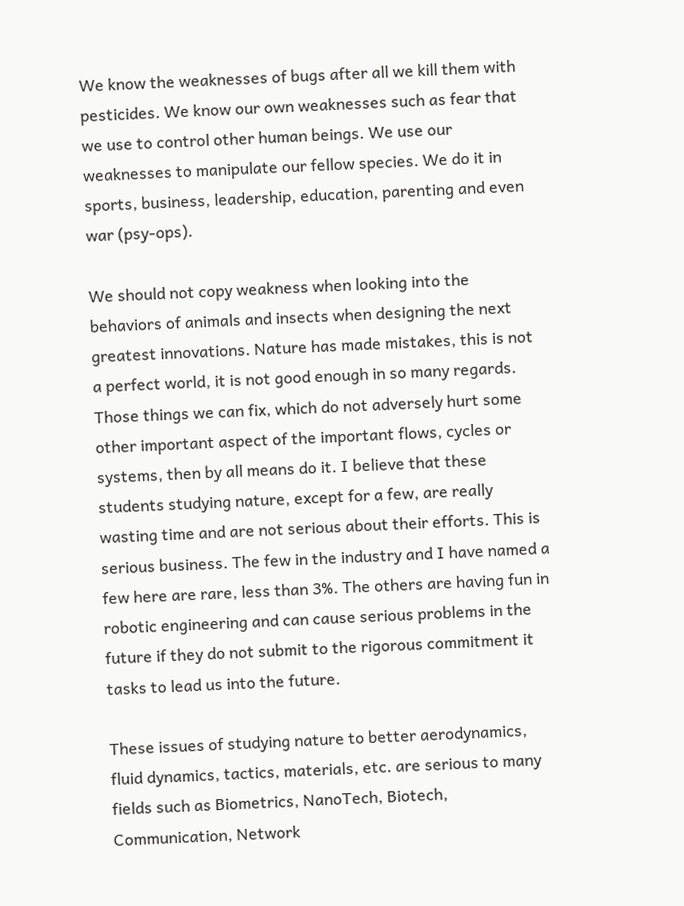We know the weaknesses of bugs after all we kill them with pesticides. We know our own weaknesses such as fear that we use to control other human beings. We use our weaknesses to manipulate our fellow species. We do it in sports, business, leadership, education, parenting and even war (psy-ops).

We should not copy weakness when looking into the behaviors of animals and insects when designing the next greatest innovations. Nature has made mistakes, this is not a perfect world, it is not good enough in so many regards. Those things we can fix, which do not adversely hurt some other important aspect of the important flows, cycles or systems, then by all means do it. I believe that these students studying nature, except for a few, are really wasting time and are not serious about their efforts. This is serious business. The few in the industry and I have named a few here are rare, less than 3%. The others are having fun in robotic engineering and can cause serious problems in the future if they do not submit to the rigorous commitment it tasks to lead us into the future.

These issues of studying nature to better aerodynamics, fluid dynamics, tactics, materials, etc. are serious to many fields such as Biometrics, NanoTech, Biotech, Communication, Network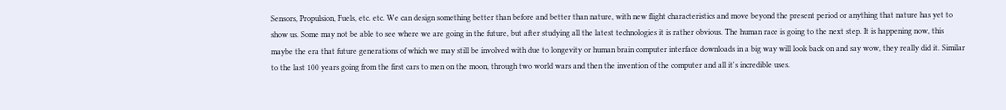Sensors, Propulsion, Fuels, etc. etc. We can design something better than before and better than nature, with new flight characteristics and move beyond the present period or anything that nature has yet to show us. Some may not be able to see where we are going in the future, but after studying all the latest technologies it is rather obvious. The human race is going to the next step. It is happening now, this maybe the era that future generations of which we may still be involved with due to longevity or human brain computer interface downloads in a big way will look back on and say wow, they really did it. Similar to the last 100 years going from the first cars to men on the moon, through two world wars and then the invention of the computer and all it's incredible uses.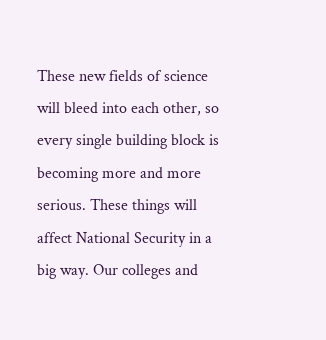These new fields of science will bleed into each other, so every single building block is becoming more and more serious. These things will affect National Security in a big way. Our colleges and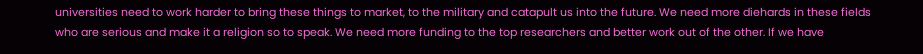universities need to work harder to bring these things to market, to the military and catapult us into the future. We need more diehards in these fields who are serious and make it a religion so to speak. We need more funding to the top researchers and better work out of the other. If we have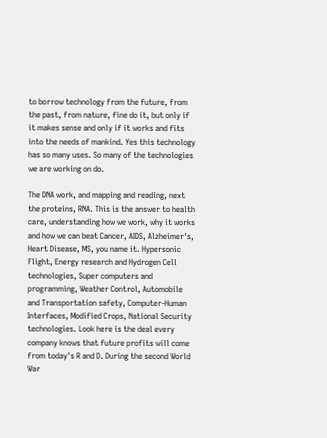to borrow technology from the future, from the past, from nature, fine do it, but only if it makes sense and only if it works and fits into the needs of mankind. Yes this technology has so many uses. So many of the technologies we are working on do.

The DNA work, and mapping and reading, next the proteins, RNA. This is the answer to health care, understanding how we work, why it works and how we can beat Cancer, AIDS, Alzheimer's, Heart Disease, MS, you name it. Hypersonic Flight, Energy research and Hydrogen Cell technologies, Super computers and programming, Weather Control, Automobile and Transportation safety, Computer-Human Interfaces, Modified Crops, National Security technologies. Look here is the deal every company knows that future profits will come from today's R and D. During the second World War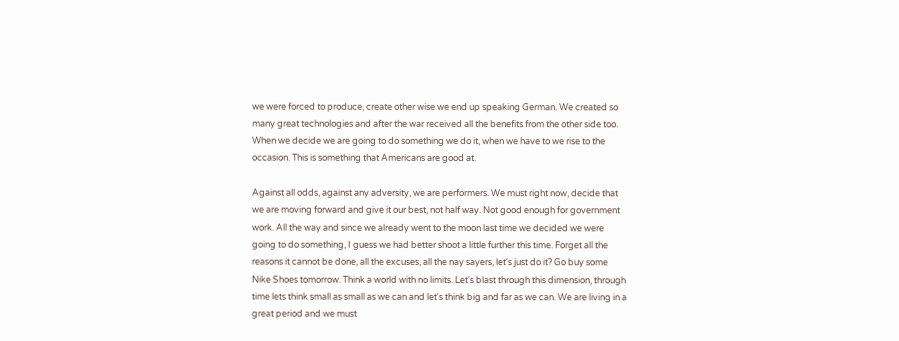we were forced to produce, create other wise we end up speaking German. We created so many great technologies and after the war received all the benefits from the other side too. When we decide we are going to do something we do it, when we have to we rise to the occasion. This is something that Americans are good at.

Against all odds, against any adversity, we are performers. We must right now, decide that we are moving forward and give it our best, not half way. Not good enough for government work. All the way and since we already went to the moon last time we decided we were going to do something, I guess we had better shoot a little further this time. Forget all the reasons it cannot be done, all the excuses, all the nay sayers, let's just do it? Go buy some Nike Shoes tomorrow. Think a world with no limits. Let's blast through this dimension, through time lets think small as small as we can and let's think big and far as we can. We are living in a great period and we must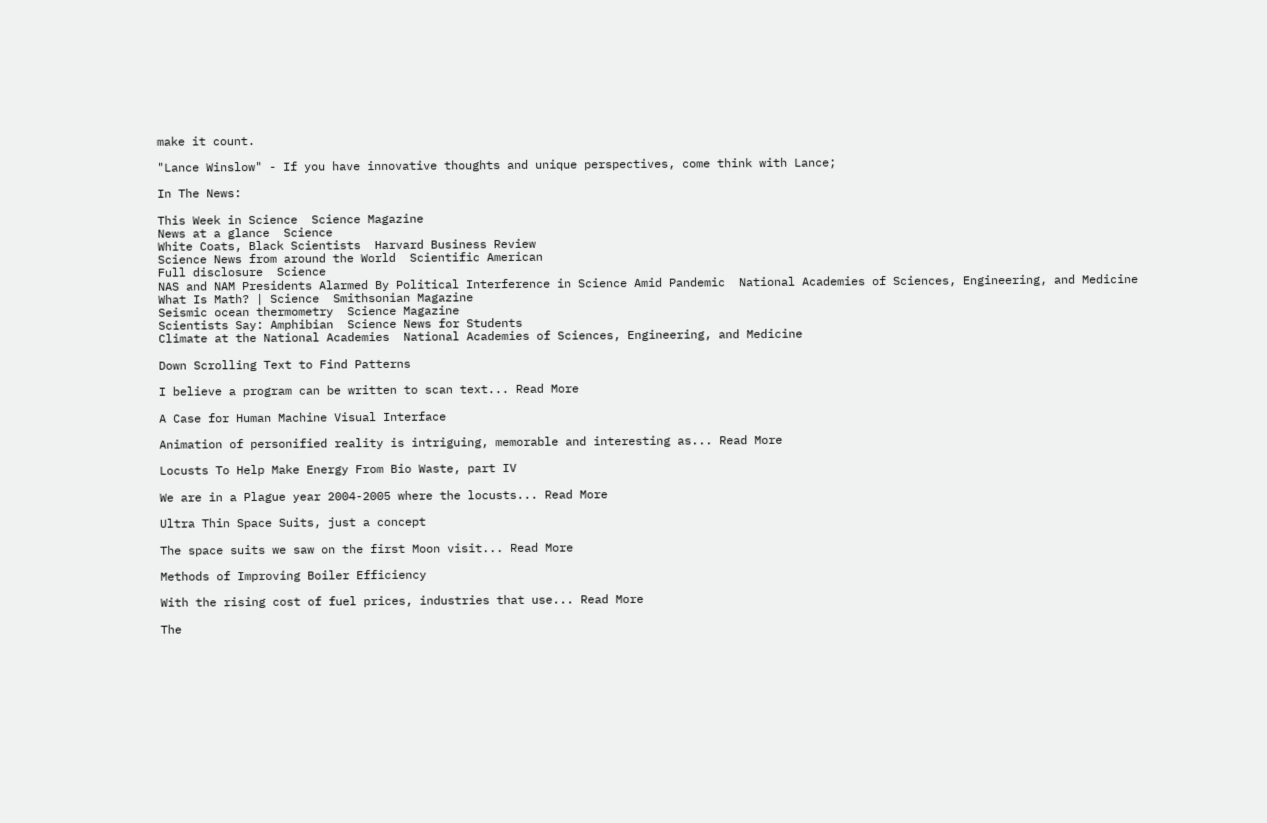make it count.

"Lance Winslow" - If you have innovative thoughts and unique perspectives, come think with Lance;

In The News:

This Week in Science  Science Magazine
News at a glance  Science
White Coats, Black Scientists  Harvard Business Review
Science News from around the World  Scientific American
Full disclosure  Science
NAS and NAM Presidents Alarmed By Political Interference in Science Amid Pandemic  National Academies of Sciences, Engineering, and Medicine
What Is Math? | Science  Smithsonian Magazine
Seismic ocean thermometry  Science Magazine
Scientists Say: Amphibian  Science News for Students
Climate at the National Academies  National Academies of Sciences, Engineering, and Medicine

Down Scrolling Text to Find Patterns

I believe a program can be written to scan text... Read More

A Case for Human Machine Visual Interface

Animation of personified reality is intriguing, memorable and interesting as... Read More

Locusts To Help Make Energy From Bio Waste, part IV

We are in a Plague year 2004-2005 where the locusts... Read More

Ultra Thin Space Suits, just a concept

The space suits we saw on the first Moon visit... Read More

Methods of Improving Boiler Efficiency

With the rising cost of fuel prices, industries that use... Read More

The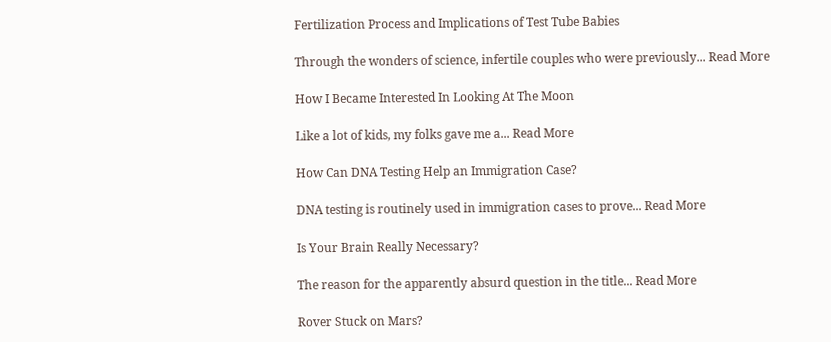Fertilization Process and Implications of Test Tube Babies

Through the wonders of science, infertile couples who were previously... Read More

How I Became Interested In Looking At The Moon

Like a lot of kids, my folks gave me a... Read More

How Can DNA Testing Help an Immigration Case?

DNA testing is routinely used in immigration cases to prove... Read More

Is Your Brain Really Necessary?

The reason for the apparently absurd question in the title... Read More

Rover Stuck on Mars?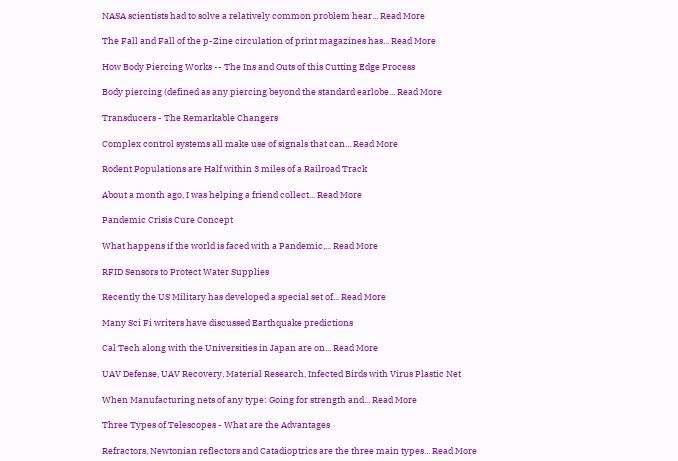NASA scientists had to solve a relatively common problem hear... Read More

The Fall and Fall of the p-Zine circulation of print magazines has... Read More

How Body Piercing Works -- The Ins and Outs of this Cutting Edge Process

Body piercing (defined as any piercing beyond the standard earlobe... Read More

Transducers - The Remarkable Changers

Complex control systems all make use of signals that can... Read More

Rodent Populations are Half within 3 miles of a Railroad Track

About a month ago, I was helping a friend collect... Read More

Pandemic Crisis Cure Concept

What happens if the world is faced with a Pandemic,... Read More

RFID Sensors to Protect Water Supplies

Recently the US Military has developed a special set of... Read More

Many Sci Fi writers have discussed Earthquake predictions

Cal Tech along with the Universities in Japan are on... Read More

UAV Defense, UAV Recovery, Material Research, Infected Birds with Virus Plastic Net

When Manufacturing nets of any type: Going for strength and... Read More

Three Types of Telescopes - What are the Advantages

Refractors, Newtonian reflectors and Catadioptrics are the three main types... Read More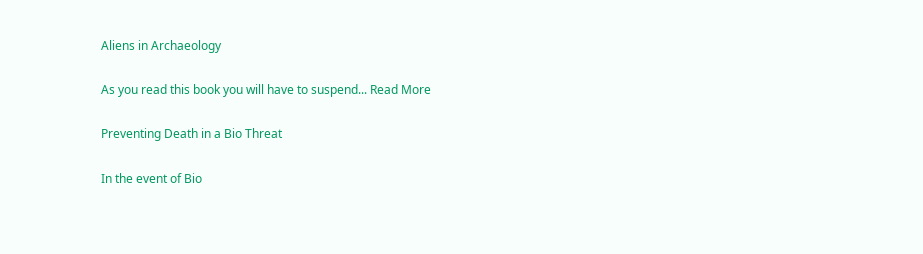Aliens in Archaeology

As you read this book you will have to suspend... Read More

Preventing Death in a Bio Threat

In the event of Bio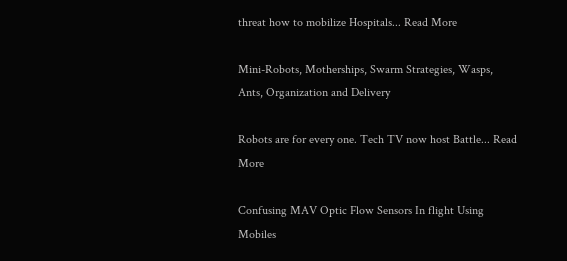threat how to mobilize Hospitals... Read More

Mini-Robots, Motherships, Swarm Strategies, Wasps, Ants, Organization and Delivery

Robots are for every one. Tech TV now host Battle... Read More

Confusing MAV Optic Flow Sensors In flight Using Mobiles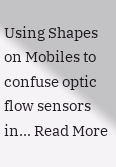Using Shapes on Mobiles to confuse optic flow sensors in... Read More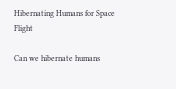Hibernating Humans for Space Flight

Can we hibernate humans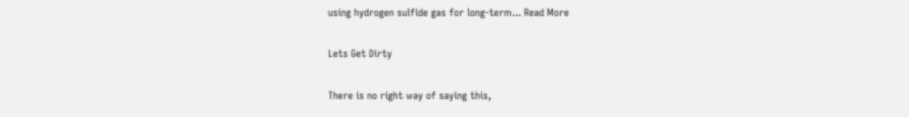using hydrogen sulfide gas for long-term... Read More

Lets Get Dirty

There is no right way of saying this,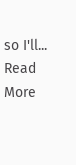so I'll... Read More